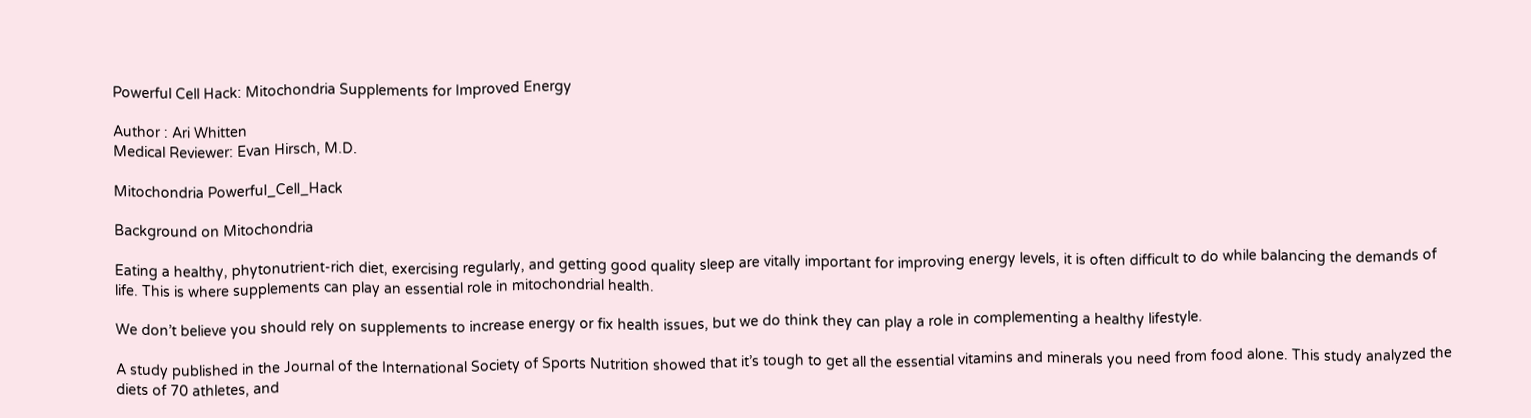Powerful Cell Hack: Mitochondria Supplements for Improved Energy

Author : Ari Whitten
Medical Reviewer: Evan Hirsch, M.D.

Mitochondria Powerful_Cell_Hack

Background on Mitochondria

Eating a healthy, phytonutrient-rich diet, exercising regularly, and getting good quality sleep are vitally important for improving energy levels, it is often difficult to do while balancing the demands of life. This is where supplements can play an essential role in mitochondrial health.

We don’t believe you should rely on supplements to increase energy or fix health issues, but we do think they can play a role in complementing a healthy lifestyle.

A study published in the Journal of the International Society of Sports Nutrition showed that it’s tough to get all the essential vitamins and minerals you need from food alone. This study analyzed the diets of 70 athletes, and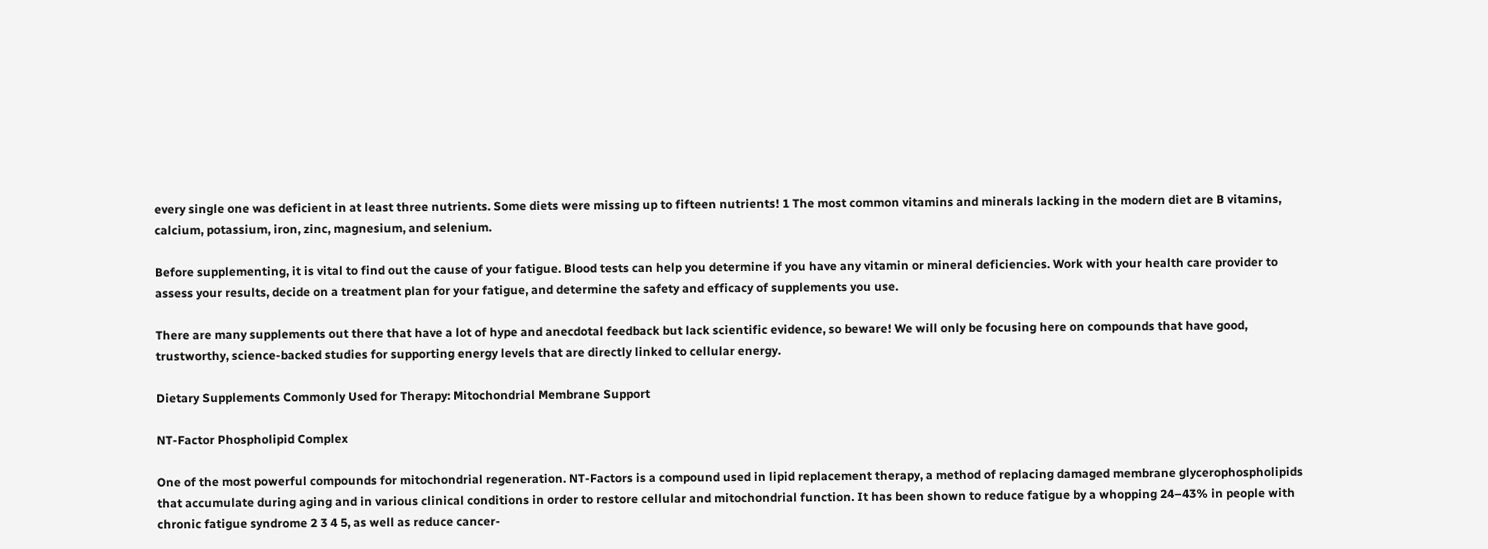every single one was deficient in at least three nutrients. Some diets were missing up to fifteen nutrients! 1 The most common vitamins and minerals lacking in the modern diet are B vitamins, calcium, potassium, iron, zinc, magnesium, and selenium.

Before supplementing, it is vital to find out the cause of your fatigue. Blood tests can help you determine if you have any vitamin or mineral deficiencies. Work with your health care provider to assess your results, decide on a treatment plan for your fatigue, and determine the safety and efficacy of supplements you use.

There are many supplements out there that have a lot of hype and anecdotal feedback but lack scientific evidence, so beware! We will only be focusing here on compounds that have good, trustworthy, science-backed studies for supporting energy levels that are directly linked to cellular energy.

Dietary Supplements Commonly Used for Therapy: Mitochondrial Membrane Support

NT-Factor Phospholipid Complex

One of the most powerful compounds for mitochondrial regeneration. NT-Factors is a compound used in lipid replacement therapy, a method of replacing damaged membrane glycerophospholipids that accumulate during aging and in various clinical conditions in order to restore cellular and mitochondrial function. It has been shown to reduce fatigue by a whopping 24–43% in people with chronic fatigue syndrome 2 3 4 5, as well as reduce cancer-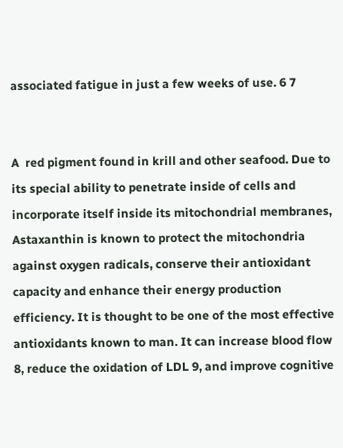associated fatigue in just a few weeks of use. 6 7


A  red pigment found in krill and other seafood. Due to its special ability to penetrate inside of cells and incorporate itself inside its mitochondrial membranes, Astaxanthin is known to protect the mitochondria against oxygen radicals, conserve their antioxidant capacity and enhance their energy production efficiency. It is thought to be one of the most effective antioxidants known to man. It can increase blood flow 8, reduce the oxidation of LDL 9, and improve cognitive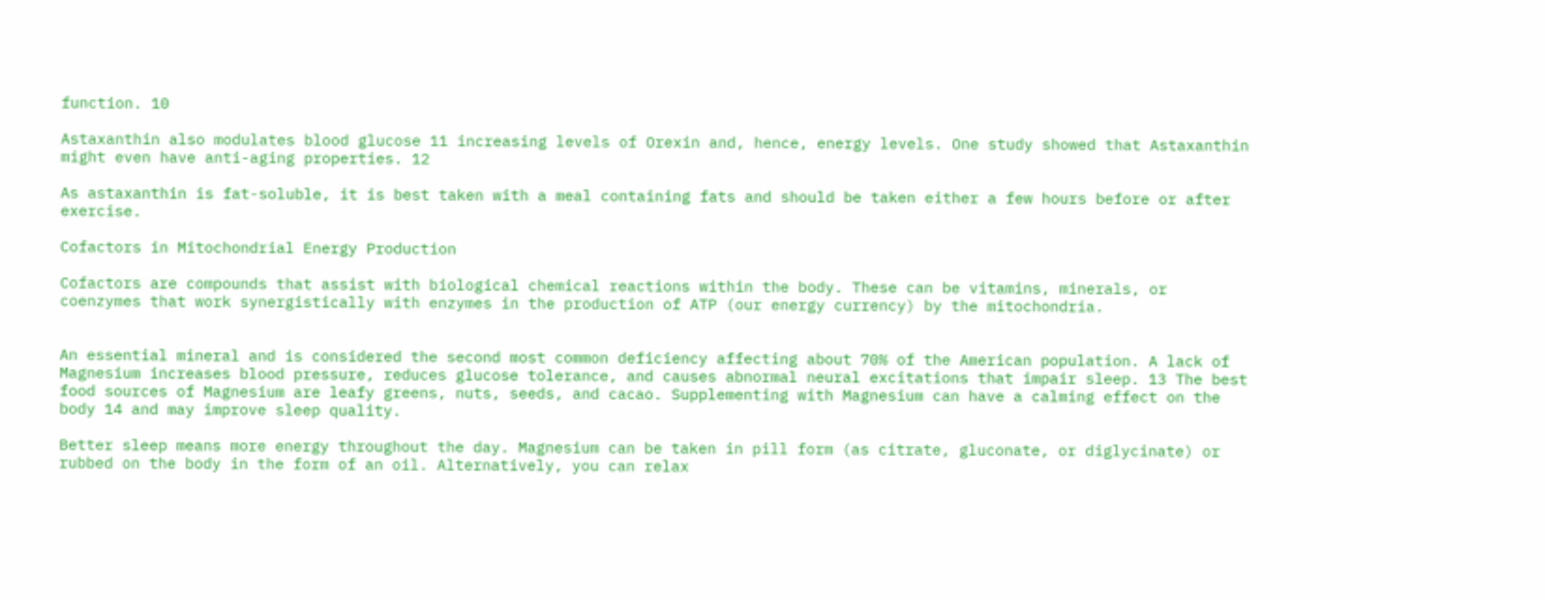function. 10

Astaxanthin also modulates blood glucose 11 increasing levels of Orexin and, hence, energy levels. One study showed that Astaxanthin might even have anti-aging properties. 12

As astaxanthin is fat-soluble, it is best taken with a meal containing fats and should be taken either a few hours before or after exercise.

Cofactors in Mitochondrial Energy Production

Cofactors are compounds that assist with biological chemical reactions within the body. These can be vitamins, minerals, or coenzymes that work synergistically with enzymes in the production of ATP (our energy currency) by the mitochondria.


An essential mineral and is considered the second most common deficiency affecting about 70% of the American population. A lack of Magnesium increases blood pressure, reduces glucose tolerance, and causes abnormal neural excitations that impair sleep. 13 The best food sources of Magnesium are leafy greens, nuts, seeds, and cacao. Supplementing with Magnesium can have a calming effect on the body 14 and may improve sleep quality.

Better sleep means more energy throughout the day. Magnesium can be taken in pill form (as citrate, gluconate, or diglycinate) or rubbed on the body in the form of an oil. Alternatively, you can relax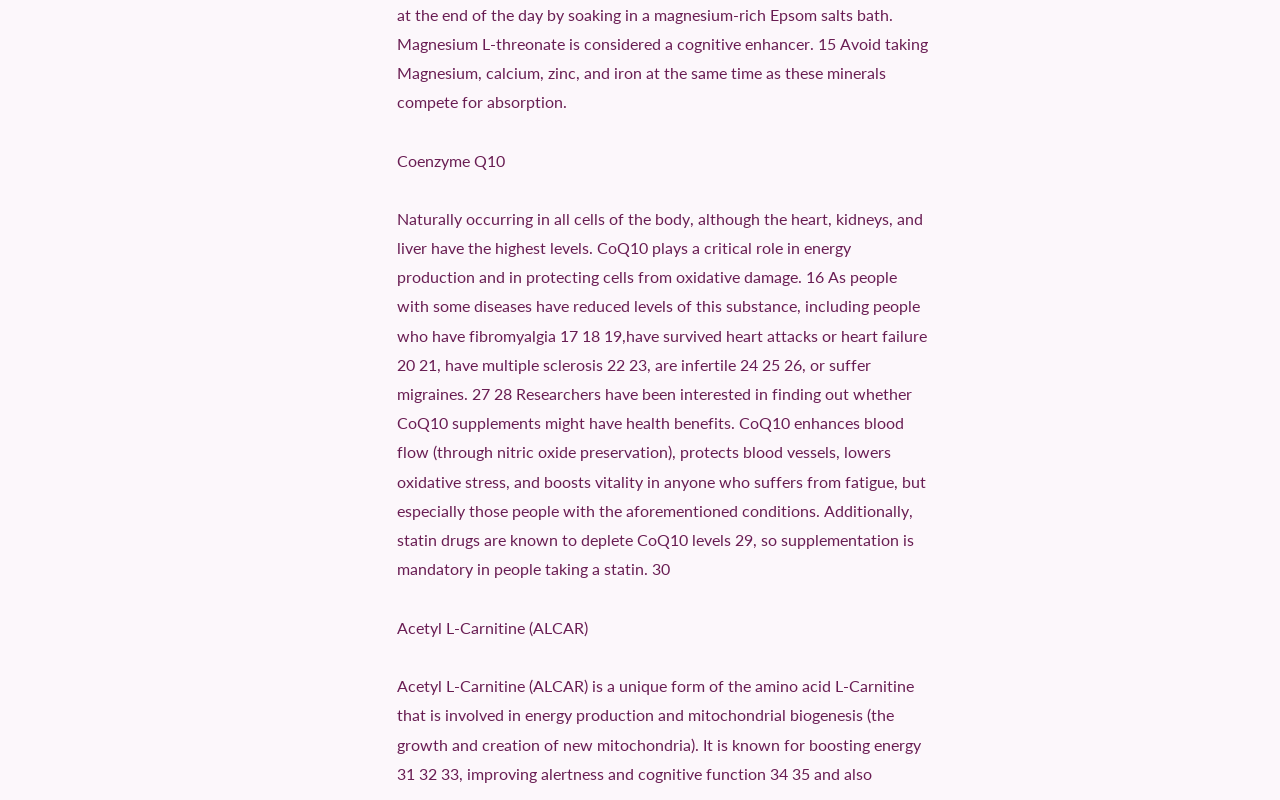at the end of the day by soaking in a magnesium-rich Epsom salts bath. Magnesium L-threonate is considered a cognitive enhancer. 15 Avoid taking Magnesium, calcium, zinc, and iron at the same time as these minerals compete for absorption.

Coenzyme Q10

Naturally occurring in all cells of the body, although the heart, kidneys, and liver have the highest levels. CoQ10 plays a critical role in energy production and in protecting cells from oxidative damage. 16 As people with some diseases have reduced levels of this substance, including people who have fibromyalgia 17 18 19,have survived heart attacks or heart failure 20 21, have multiple sclerosis 22 23, are infertile 24 25 26, or suffer migraines. 27 28 Researchers have been interested in finding out whether CoQ10 supplements might have health benefits. CoQ10 enhances blood flow (through nitric oxide preservation), protects blood vessels, lowers oxidative stress, and boosts vitality in anyone who suffers from fatigue, but especially those people with the aforementioned conditions. Additionally, statin drugs are known to deplete CoQ10 levels 29, so supplementation is mandatory in people taking a statin. 30

Acetyl L-Carnitine (ALCAR)

Acetyl L-Carnitine (ALCAR) is a unique form of the amino acid L-Carnitine that is involved in energy production and mitochondrial biogenesis (the growth and creation of new mitochondria). It is known for boosting energy 31 32 33, improving alertness and cognitive function 34 35 and also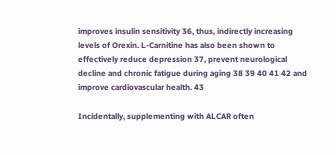improves insulin sensitivity 36, thus, indirectly increasing levels of Orexin. L-Carnitine has also been shown to effectively reduce depression 37, prevent neurological decline and chronic fatigue during aging 38 39 40 41 42 and improve cardiovascular health. 43

Incidentally, supplementing with ALCAR often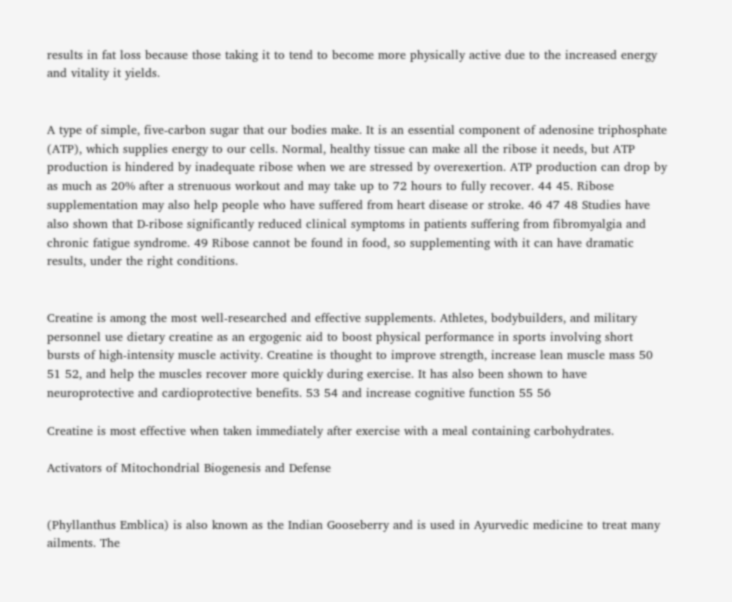results in fat loss because those taking it to tend to become more physically active due to the increased energy and vitality it yields.


A type of simple, five-carbon sugar that our bodies make. It is an essential component of adenosine triphosphate (ATP), which supplies energy to our cells. Normal, healthy tissue can make all the ribose it needs, but ATP production is hindered by inadequate ribose when we are stressed by overexertion. ATP production can drop by as much as 20% after a strenuous workout and may take up to 72 hours to fully recover. 44 45. Ribose supplementation may also help people who have suffered from heart disease or stroke. 46 47 48 Studies have also shown that D-ribose significantly reduced clinical symptoms in patients suffering from fibromyalgia and chronic fatigue syndrome. 49 Ribose cannot be found in food, so supplementing with it can have dramatic results, under the right conditions.


Creatine is among the most well-researched and effective supplements. Athletes, bodybuilders, and military personnel use dietary creatine as an ergogenic aid to boost physical performance in sports involving short bursts of high-intensity muscle activity. Creatine is thought to improve strength, increase lean muscle mass 50 51 52, and help the muscles recover more quickly during exercise. It has also been shown to have neuroprotective and cardioprotective benefits. 53 54 and increase cognitive function 55 56

Creatine is most effective when taken immediately after exercise with a meal containing carbohydrates.

Activators of Mitochondrial Biogenesis and Defense


(Phyllanthus Emblica) is also known as the Indian Gooseberry and is used in Ayurvedic medicine to treat many ailments. The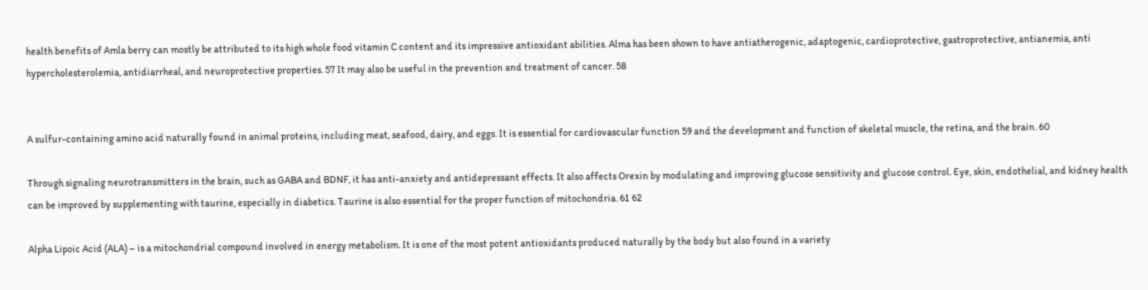health benefits of Amla berry can mostly be attributed to its high whole food vitamin C content and its impressive antioxidant abilities. Alma has been shown to have antiatherogenic, adaptogenic, cardioprotective, gastroprotective, antianemia, anti hypercholesterolemia, antidiarrheal, and neuroprotective properties. 57 It may also be useful in the prevention and treatment of cancer. 58


A sulfur-containing amino acid naturally found in animal proteins, including meat, seafood, dairy, and eggs. It is essential for cardiovascular function 59 and the development and function of skeletal muscle, the retina, and the brain. 60

Through signaling neurotransmitters in the brain, such as GABA and BDNF, it has anti-anxiety and antidepressant effects. It also affects Orexin by modulating and improving glucose sensitivity and glucose control. Eye, skin, endothelial, and kidney health can be improved by supplementing with taurine, especially in diabetics. Taurine is also essential for the proper function of mitochondria. 61 62

Alpha Lipoic Acid (ALA) – is a mitochondrial compound involved in energy metabolism. It is one of the most potent antioxidants produced naturally by the body but also found in a variety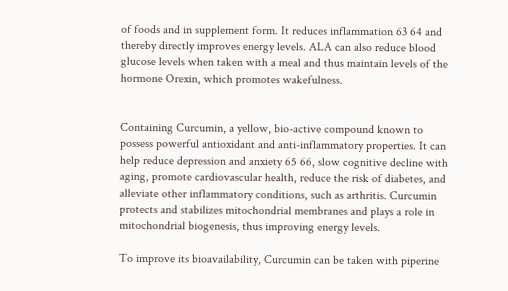of foods and in supplement form. It reduces inflammation 63 64 and thereby directly improves energy levels. ALA can also reduce blood glucose levels when taken with a meal and thus maintain levels of the hormone Orexin, which promotes wakefulness.


Containing Curcumin, a yellow, bio-active compound known to possess powerful antioxidant and anti-inflammatory properties. It can help reduce depression and anxiety 65 66, slow cognitive decline with aging, promote cardiovascular health, reduce the risk of diabetes, and alleviate other inflammatory conditions, such as arthritis. Curcumin protects and stabilizes mitochondrial membranes and plays a role in mitochondrial biogenesis, thus improving energy levels.

To improve its bioavailability, Curcumin can be taken with piperine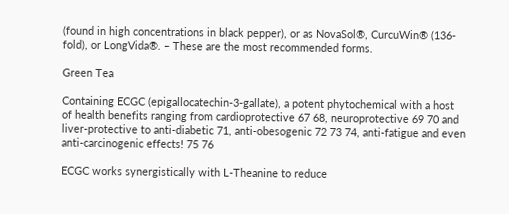(found in high concentrations in black pepper), or as NovaSol®, CurcuWin® (136-fold), or LongVida®. – These are the most recommended forms.

Green Tea

Containing ECGC (epigallocatechin-3-gallate), a potent phytochemical with a host of health benefits ranging from cardioprotective 67 68, neuroprotective 69 70 and liver-protective to anti-diabetic 71, anti-obesogenic 72 73 74, anti-fatigue and even anti-carcinogenic effects! 75 76

ECGC works synergistically with L-Theanine to reduce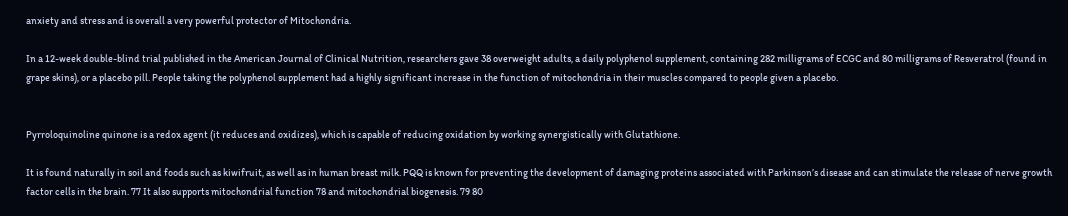anxiety and stress and is overall a very powerful protector of Mitochondria.

In a 12-week double-blind trial published in the American Journal of Clinical Nutrition, researchers gave 38 overweight adults, a daily polyphenol supplement, containing 282 milligrams of ECGC and 80 milligrams of Resveratrol (found in grape skins), or a placebo pill. People taking the polyphenol supplement had a highly significant increase in the function of mitochondria in their muscles compared to people given a placebo.


Pyrroloquinoline quinone is a redox agent (it reduces and oxidizes), which is capable of reducing oxidation by working synergistically with Glutathione.

It is found naturally in soil and foods such as kiwifruit, as well as in human breast milk. PQQ is known for preventing the development of damaging proteins associated with Parkinson’s disease and can stimulate the release of nerve growth factor cells in the brain. 77 It also supports mitochondrial function 78 and mitochondrial biogenesis. 79 80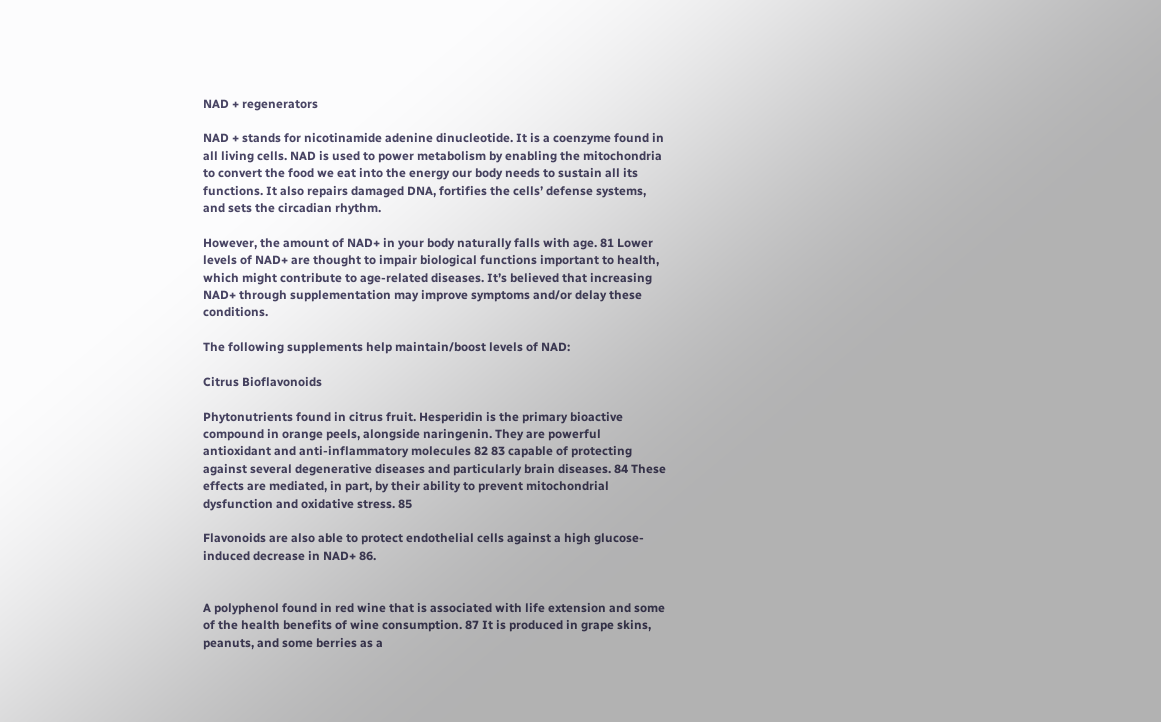NAD + regenerators

NAD + stands for nicotinamide adenine dinucleotide. It is a coenzyme found in all living cells. NAD is used to power metabolism by enabling the mitochondria to convert the food we eat into the energy our body needs to sustain all its functions. It also repairs damaged DNA, fortifies the cells’ defense systems, and sets the circadian rhythm.

However, the amount of NAD+ in your body naturally falls with age. 81 Lower levels of NAD+ are thought to impair biological functions important to health, which might contribute to age-related diseases. It’s believed that increasing NAD+ through supplementation may improve symptoms and/or delay these conditions.

The following supplements help maintain/boost levels of NAD:

Citrus Bioflavonoids

Phytonutrients found in citrus fruit. Hesperidin is the primary bioactive compound in orange peels, alongside naringenin. They are powerful antioxidant and anti-inflammatory molecules 82 83 capable of protecting against several degenerative diseases and particularly brain diseases. 84 These effects are mediated, in part, by their ability to prevent mitochondrial dysfunction and oxidative stress. 85

Flavonoids are also able to protect endothelial cells against a high glucose-induced decrease in NAD+ 86.


A polyphenol found in red wine that is associated with life extension and some of the health benefits of wine consumption. 87 It is produced in grape skins, peanuts, and some berries as a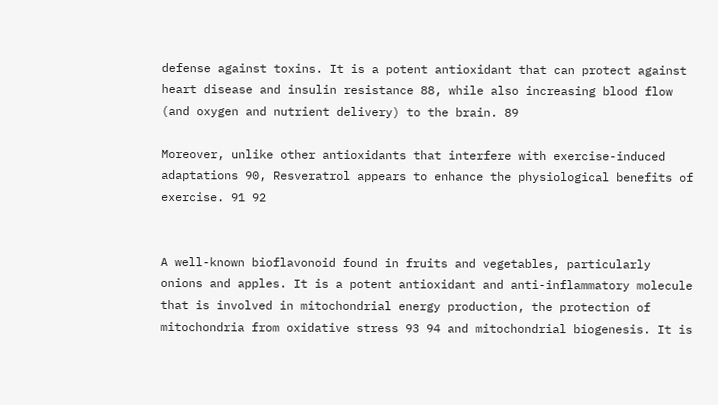defense against toxins. It is a potent antioxidant that can protect against heart disease and insulin resistance 88, while also increasing blood flow (and oxygen and nutrient delivery) to the brain. 89

Moreover, unlike other antioxidants that interfere with exercise-induced adaptations 90, Resveratrol appears to enhance the physiological benefits of exercise. 91 92


A well-known bioflavonoid found in fruits and vegetables, particularly onions and apples. It is a potent antioxidant and anti-inflammatory molecule that is involved in mitochondrial energy production, the protection of mitochondria from oxidative stress 93 94 and mitochondrial biogenesis. It is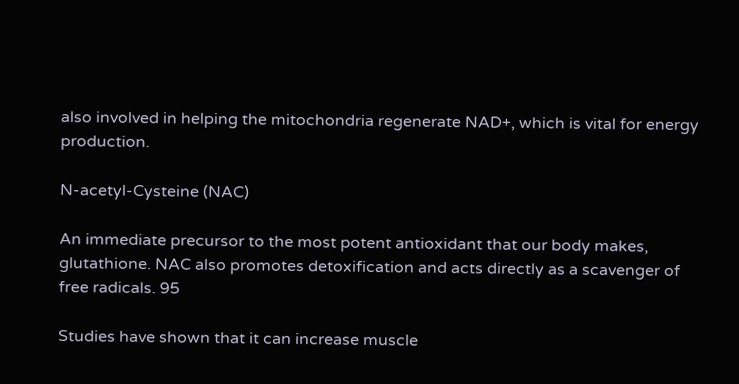also involved in helping the mitochondria regenerate NAD+, which is vital for energy production.

N-acetyl-Cysteine (NAC)

An immediate precursor to the most potent antioxidant that our body makes, glutathione. NAC also promotes detoxification and acts directly as a scavenger of free radicals. 95

Studies have shown that it can increase muscle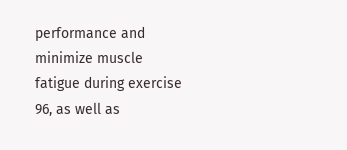performance and minimize muscle fatigue during exercise 96, as well as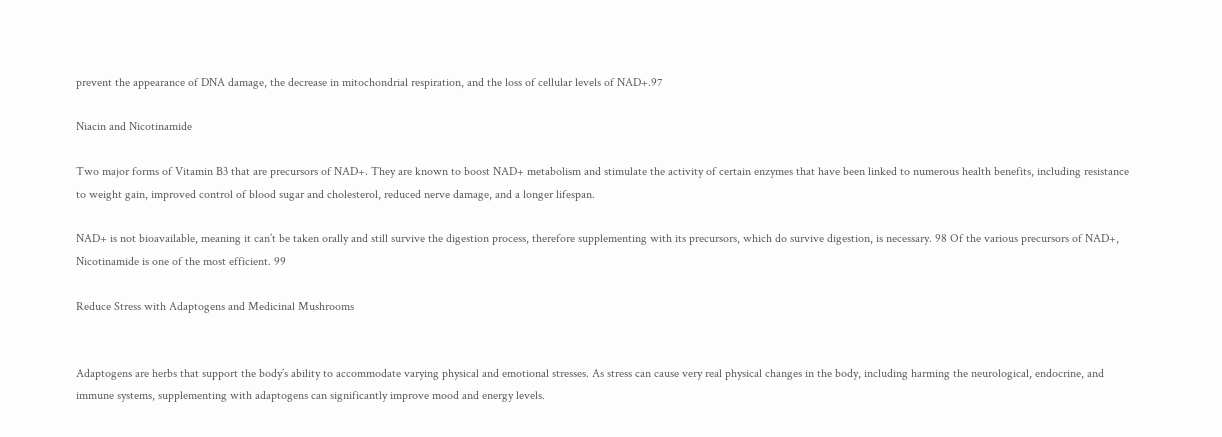prevent the appearance of DNA damage, the decrease in mitochondrial respiration, and the loss of cellular levels of NAD+.97

Niacin and Nicotinamide

Two major forms of Vitamin B3 that are precursors of NAD+. They are known to boost NAD+ metabolism and stimulate the activity of certain enzymes that have been linked to numerous health benefits, including resistance to weight gain, improved control of blood sugar and cholesterol, reduced nerve damage, and a longer lifespan.

NAD+ is not bioavailable, meaning it can’t be taken orally and still survive the digestion process, therefore supplementing with its precursors, which do survive digestion, is necessary. 98 Of the various precursors of NAD+, Nicotinamide is one of the most efficient. 99

Reduce Stress with Adaptogens and Medicinal Mushrooms


Adaptogens are herbs that support the body’s ability to accommodate varying physical and emotional stresses. As stress can cause very real physical changes in the body, including harming the neurological, endocrine, and immune systems, supplementing with adaptogens can significantly improve mood and energy levels.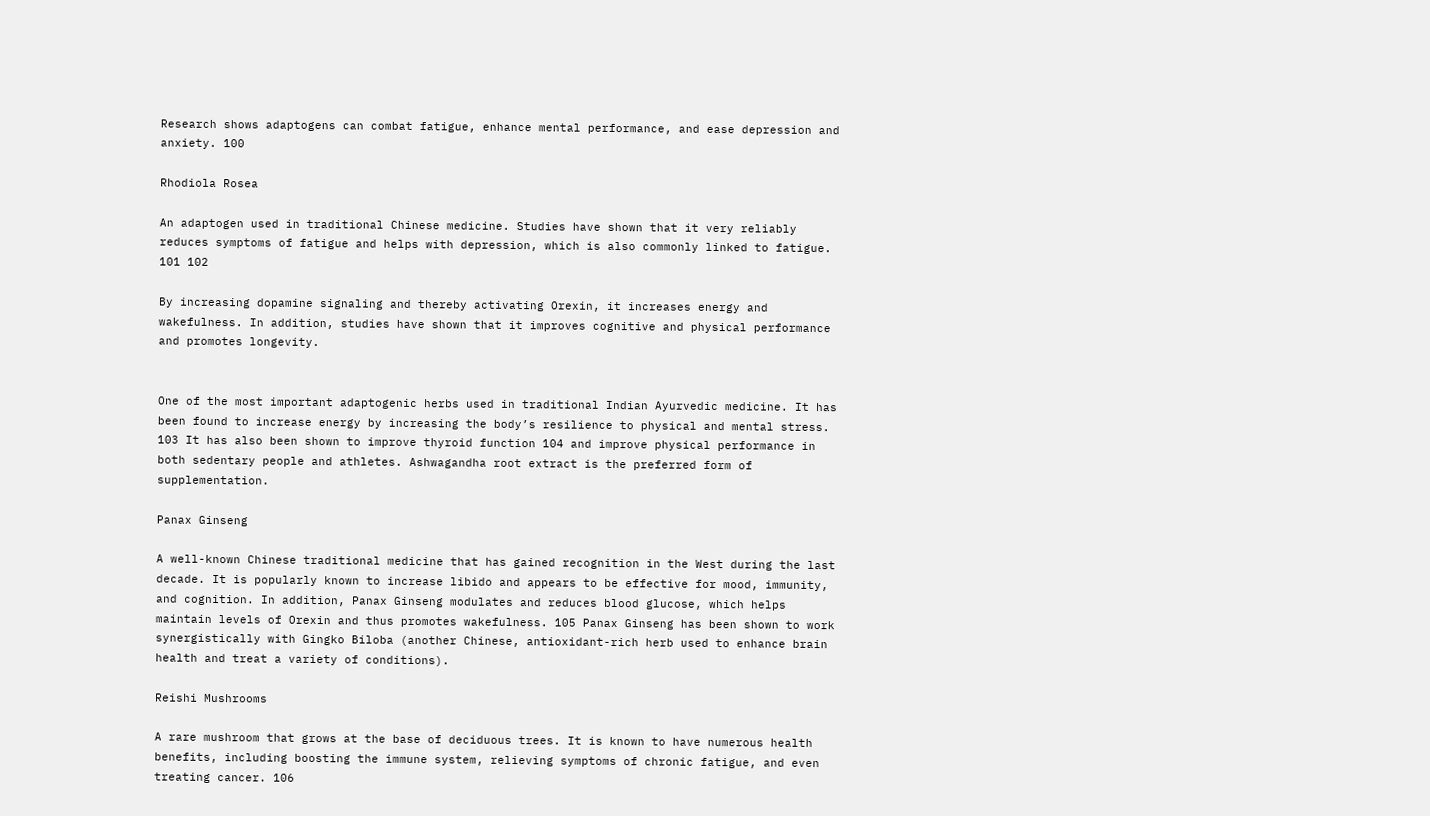Research shows adaptogens can combat fatigue, enhance mental performance, and ease depression and anxiety. 100

Rhodiola Rosea

An adaptogen used in traditional Chinese medicine. Studies have shown that it very reliably reduces symptoms of fatigue and helps with depression, which is also commonly linked to fatigue. 101 102

By increasing dopamine signaling and thereby activating Orexin, it increases energy and wakefulness. In addition, studies have shown that it improves cognitive and physical performance and promotes longevity.


One of the most important adaptogenic herbs used in traditional Indian Ayurvedic medicine. It has been found to increase energy by increasing the body’s resilience to physical and mental stress. 103 It has also been shown to improve thyroid function 104 and improve physical performance in both sedentary people and athletes. Ashwagandha root extract is the preferred form of supplementation.

Panax Ginseng

A well-known Chinese traditional medicine that has gained recognition in the West during the last decade. It is popularly known to increase libido and appears to be effective for mood, immunity, and cognition. In addition, Panax Ginseng modulates and reduces blood glucose, which helps maintain levels of Orexin and thus promotes wakefulness. 105 Panax Ginseng has been shown to work synergistically with Gingko Biloba (another Chinese, antioxidant-rich herb used to enhance brain health and treat a variety of conditions).

Reishi Mushrooms

A rare mushroom that grows at the base of deciduous trees. It is known to have numerous health benefits, including boosting the immune system, relieving symptoms of chronic fatigue, and even treating cancer. 106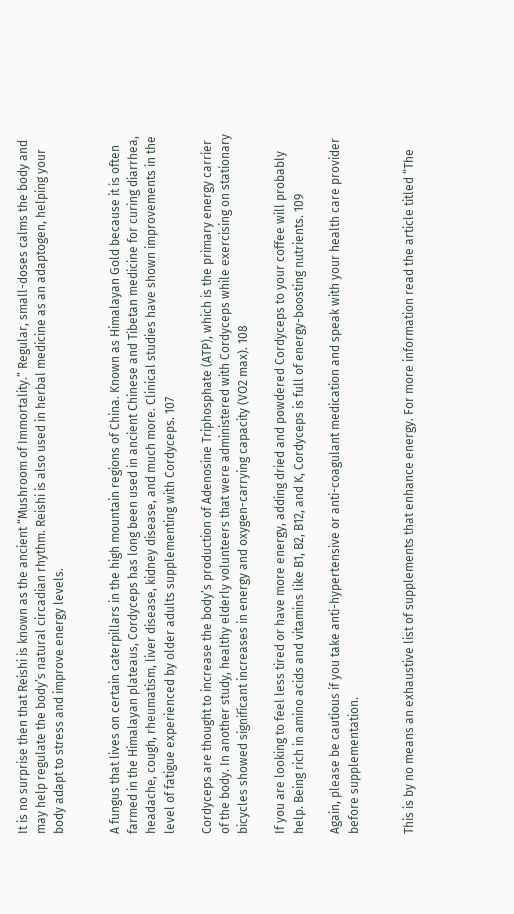It is no surprise then that Reishi is known as the ancient “Mushroom of Immortality.” Regular, small-doses calms the body and may help regulate the body’s natural circadian rhythm. Reishi is also used in herbal medicine as an adaptogen, helping your body adapt to stress and improve energy levels.


A fungus that lives on certain caterpillars in the high mountain regions of China. Known as Himalayan Gold because it is often farmed in the Himalayan plateaus, Cordyceps has long been used in ancient Chinese and Tibetan medicine for curing diarrhea, headache, cough, rheumatism, liver disease, kidney disease, and much more. Clinical studies have shown improvements in the level of fatigue experienced by older adults supplementing with Cordyceps. 107

Cordyceps are thought to increase the body’s production of Adenosine Triphosphate (ATP), which is the primary energy carrier of the body. In another study, healthy elderly volunteers that were administered with Cordyceps while exercising on stationary bicycles showed significant increases in energy and oxygen-carrying capacity (VO2 max). 108

If you are looking to feel less tired or have more energy, adding dried and powdered Cordyceps to your coffee will probably help. Being rich in amino acids and vitamins like B1, B2, B12, and K, Cordyceps is full of energy-boosting nutrients. 109

Again, please be cautious if you take anti-hypertensive or anti-coagulant medication and speak with your health care provider before supplementation.


This is by no means an exhaustive list of supplements that enhance energy. For more information read the article titled “The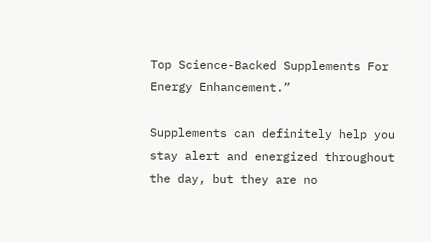Top Science-Backed Supplements For Energy Enhancement.”

Supplements can definitely help you stay alert and energized throughout the day, but they are no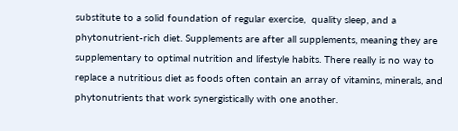substitute to a solid foundation of regular exercise,  quality sleep, and a phytonutrient-rich diet. Supplements are after all supplements, meaning they are supplementary to optimal nutrition and lifestyle habits. There really is no way to replace a nutritious diet as foods often contain an array of vitamins, minerals, and phytonutrients that work synergistically with one another.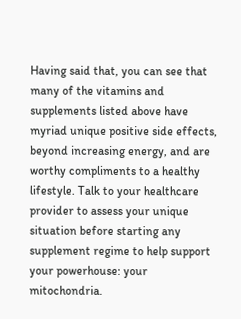Having said that, you can see that many of the vitamins and supplements listed above have myriad unique positive side effects, beyond increasing energy, and are worthy compliments to a healthy lifestyle. Talk to your healthcare provider to assess your unique situation before starting any supplement regime to help support your powerhouse: your mitochondria.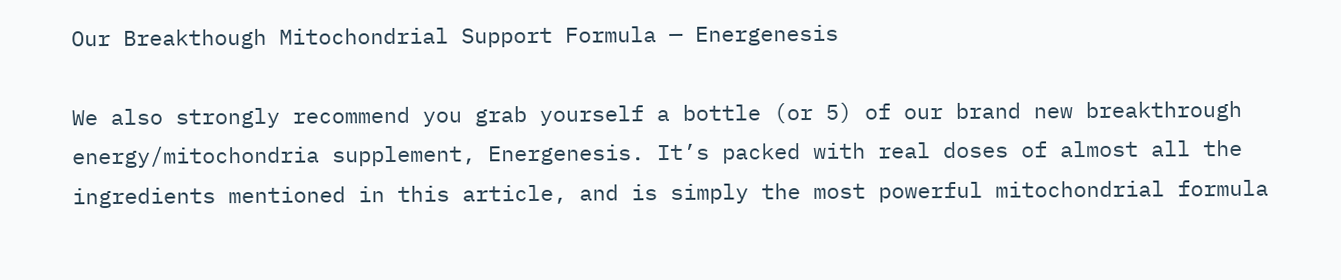Our Breakthough Mitochondrial Support Formula — Energenesis

We also strongly recommend you grab yourself a bottle (or 5) of our brand new breakthrough energy/mitochondria supplement, Energenesis. It’s packed with real doses of almost all the ingredients mentioned in this article, and is simply the most powerful mitochondrial formula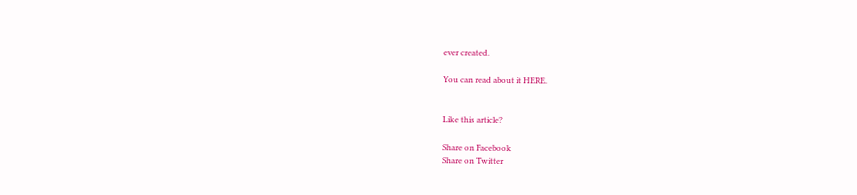ever created.

You can read about it HERE.


Like this article?

Share on Facebook
Share on Twitter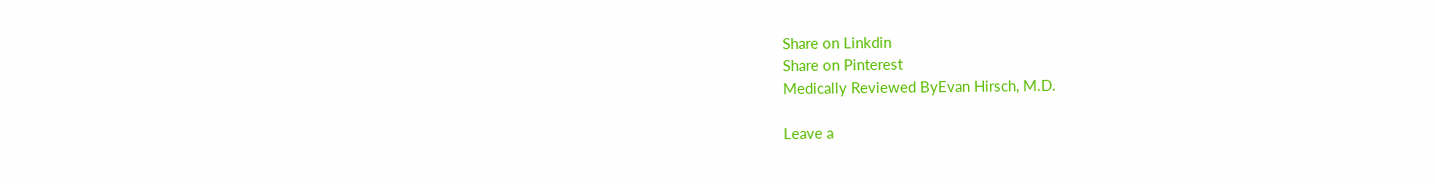Share on Linkdin
Share on Pinterest
Medically Reviewed ByEvan Hirsch, M.D.

Leave a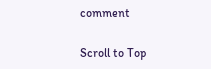comment

Scroll to Top